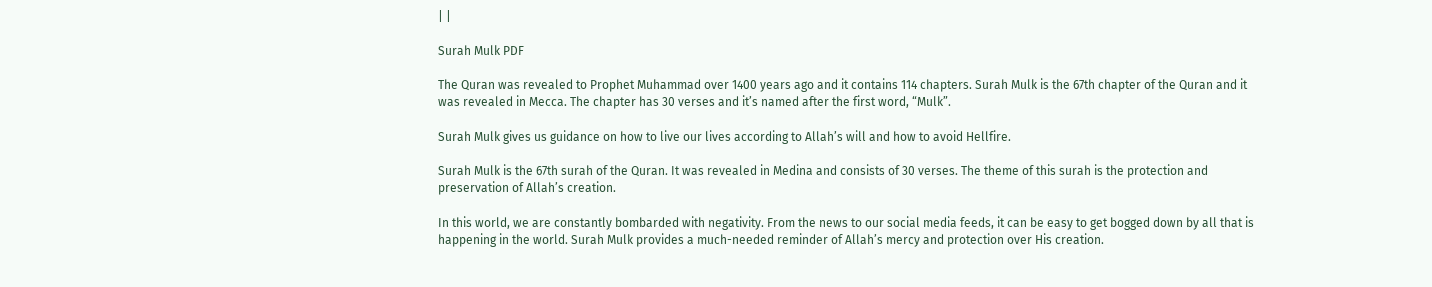| |

Surah Mulk PDF

The Quran was revealed to Prophet Muhammad over 1400 years ago and it contains 114 chapters. Surah Mulk is the 67th chapter of the Quran and it was revealed in Mecca. The chapter has 30 verses and it’s named after the first word, “Mulk”.

Surah Mulk gives us guidance on how to live our lives according to Allah’s will and how to avoid Hellfire.

Surah Mulk is the 67th surah of the Quran. It was revealed in Medina and consists of 30 verses. The theme of this surah is the protection and preservation of Allah’s creation.

In this world, we are constantly bombarded with negativity. From the news to our social media feeds, it can be easy to get bogged down by all that is happening in the world. Surah Mulk provides a much-needed reminder of Allah’s mercy and protection over His creation.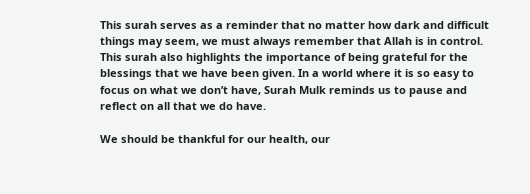This surah serves as a reminder that no matter how dark and difficult things may seem, we must always remember that Allah is in control. This surah also highlights the importance of being grateful for the blessings that we have been given. In a world where it is so easy to focus on what we don’t have, Surah Mulk reminds us to pause and reflect on all that we do have.

We should be thankful for our health, our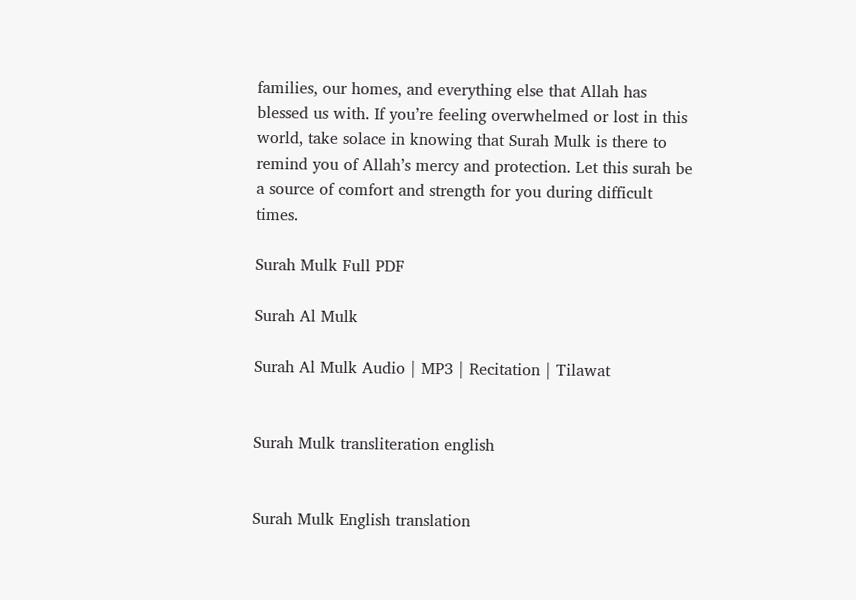families, our homes, and everything else that Allah has blessed us with. If you’re feeling overwhelmed or lost in this world, take solace in knowing that Surah Mulk is there to remind you of Allah’s mercy and protection. Let this surah be a source of comfort and strength for you during difficult times.

Surah Mulk Full PDF

Surah Al Mulk

Surah Al Mulk Audio | MP3 | Recitation | Tilawat


Surah Mulk transliteration english


Surah Mulk English translation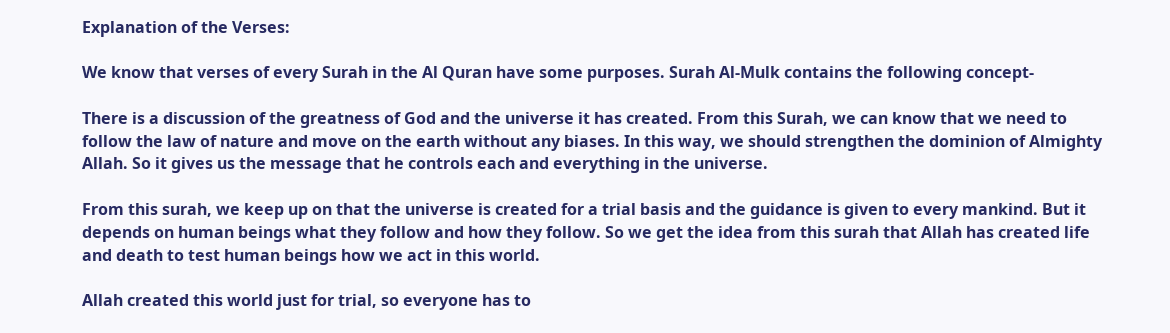Explanation of the Verses:

We know that verses of every Surah in the Al Quran have some purposes. Surah Al-Mulk contains the following concept-

There is a discussion of the greatness of God and the universe it has created. From this Surah, we can know that we need to follow the law of nature and move on the earth without any biases. In this way, we should strengthen the dominion of Almighty Allah. So it gives us the message that he controls each and everything in the universe.

From this surah, we keep up on that the universe is created for a trial basis and the guidance is given to every mankind. But it depends on human beings what they follow and how they follow. So we get the idea from this surah that Allah has created life and death to test human beings how we act in this world.

Allah created this world just for trial, so everyone has to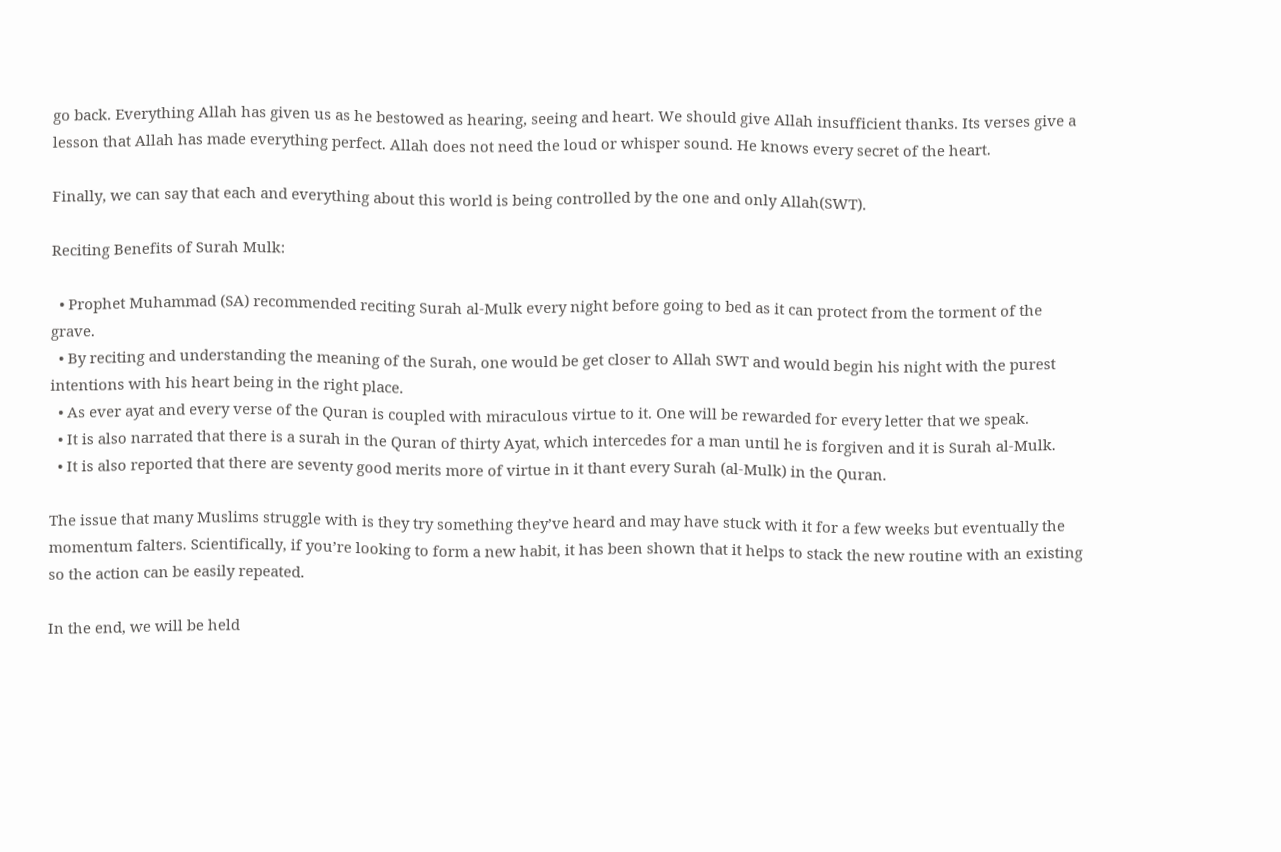go back. Everything Allah has given us as he bestowed as hearing, seeing and heart. We should give Allah insufficient thanks. Its verses give a lesson that Allah has made everything perfect. Allah does not need the loud or whisper sound. He knows every secret of the heart.

Finally, we can say that each and everything about this world is being controlled by the one and only Allah(SWT).

Reciting Benefits of Surah Mulk:

  • Prophet Muhammad (SA) recommended reciting Surah al-Mulk every night before going to bed as it can protect from the torment of the grave.
  • By reciting and understanding the meaning of the Surah, one would be get closer to Allah SWT and would begin his night with the purest intentions with his heart being in the right place.
  • As ever ayat and every verse of the Quran is coupled with miraculous virtue to it. One will be rewarded for every letter that we speak.
  • It is also narrated that there is a surah in the Quran of thirty Ayat, which intercedes for a man until he is forgiven and it is Surah al-Mulk.
  • It is also reported that there are seventy good merits more of virtue in it thant every Surah (al-Mulk) in the Quran.

The issue that many Muslims struggle with is they try something they’ve heard and may have stuck with it for a few weeks but eventually the momentum falters. Scientifically, if you’re looking to form a new habit, it has been shown that it helps to stack the new routine with an existing so the action can be easily repeated.

In the end, we will be held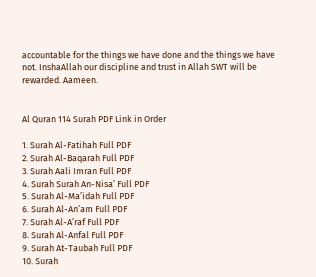accountable for the things we have done and the things we have not. InshaAllah our discipline and trust in Allah SWT will be rewarded. Aameen.


Al Quran 114 Surah PDF Link in Order

1. Surah Al-Fatihah Full PDF
2. Surah Al-Baqarah Full PDF
3. Surah Aali Imran Full PDF
4. Surah Surah An-Nisa’ Full PDF
5. Surah Al-Ma’idah Full PDF
6. Surah Al-An’am Full PDF
7. Surah Al-A’raf Full PDF
8. Surah Al-Anfal Full PDF
9. Surah At-Taubah Full PDF
10. Surah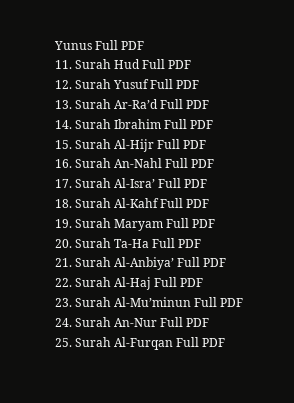Yunus Full PDF
11. Surah Hud Full PDF
12. Surah Yusuf Full PDF
13. Surah Ar-Ra’d Full PDF
14. Surah Ibrahim Full PDF
15. Surah Al-Hijr Full PDF
16. Surah An-Nahl Full PDF
17. Surah Al-Isra’ Full PDF
18. Surah Al-Kahf Full PDF
19. Surah Maryam Full PDF
20. Surah Ta-Ha Full PDF
21. Surah Al-Anbiya’ Full PDF
22. Surah Al-Haj Full PDF
23. Surah Al-Mu’minun Full PDF
24. Surah An-Nur Full PDF
25. Surah Al-Furqan Full PDF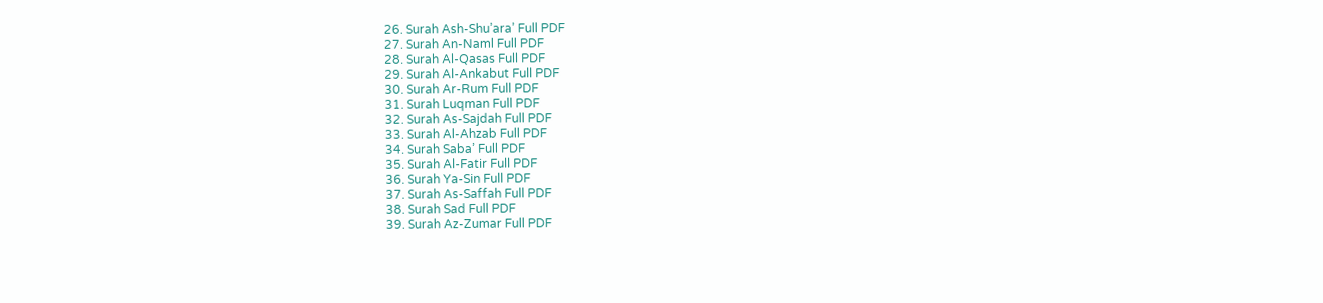26. Surah Ash-Shu’ara’ Full PDF
27. Surah An-Naml Full PDF
28. Surah Al-Qasas Full PDF
29. Surah Al-Ankabut Full PDF
30. Surah Ar-Rum Full PDF
31. Surah Luqman Full PDF
32. Surah As-Sajdah Full PDF
33. Surah Al-Ahzab Full PDF
34. Surah Saba’ Full PDF
35. Surah Al-Fatir Full PDF
36. Surah Ya-Sin Full PDF
37. Surah As-Saffah Full PDF
38. Surah Sad Full PDF
39. Surah Az-Zumar Full PDF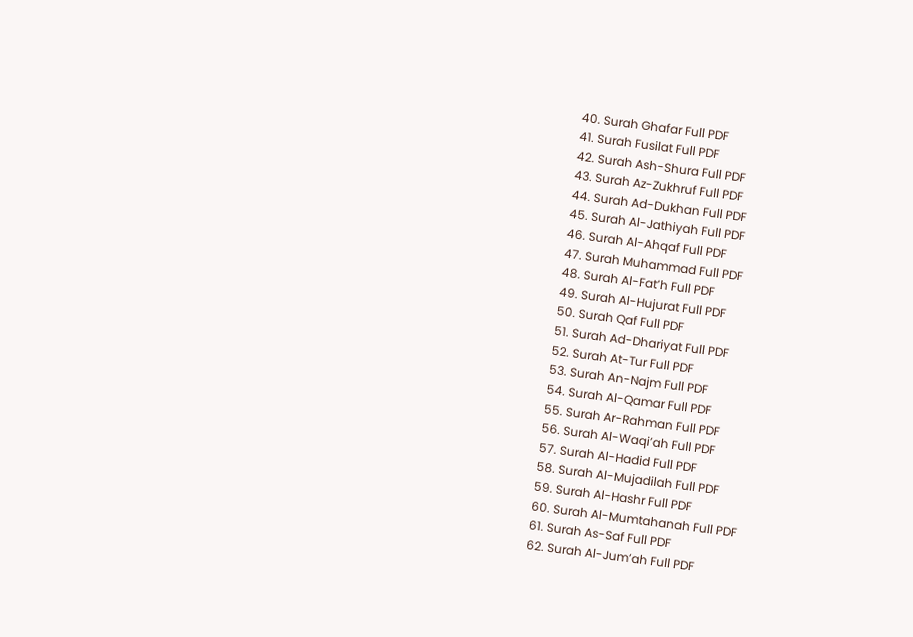40. Surah Ghafar Full PDF
41. Surah Fusilat Full PDF
42. Surah Ash-Shura Full PDF
43. Surah Az-Zukhruf Full PDF
44. Surah Ad-Dukhan Full PDF
45. Surah Al-Jathiyah Full PDF
46. Surah Al-Ahqaf Full PDF
47. Surah Muhammad Full PDF
48. Surah Al-Fat’h Full PDF
49. Surah Al-Hujurat Full PDF
50. Surah Qaf Full PDF
51. Surah Ad-Dhariyat Full PDF
52. Surah At-Tur Full PDF
53. Surah An-Najm Full PDF
54. Surah Al-Qamar Full PDF
55. Surah Ar-Rahman Full PDF
56. Surah Al-Waqi’ah Full PDF
57. Surah Al-Hadid Full PDF
58. Surah Al-Mujadilah Full PDF
59. Surah Al-Hashr Full PDF
60. Surah Al-Mumtahanah Full PDF
61. Surah As-Saf Full PDF
62. Surah Al-Jum’ah Full PDF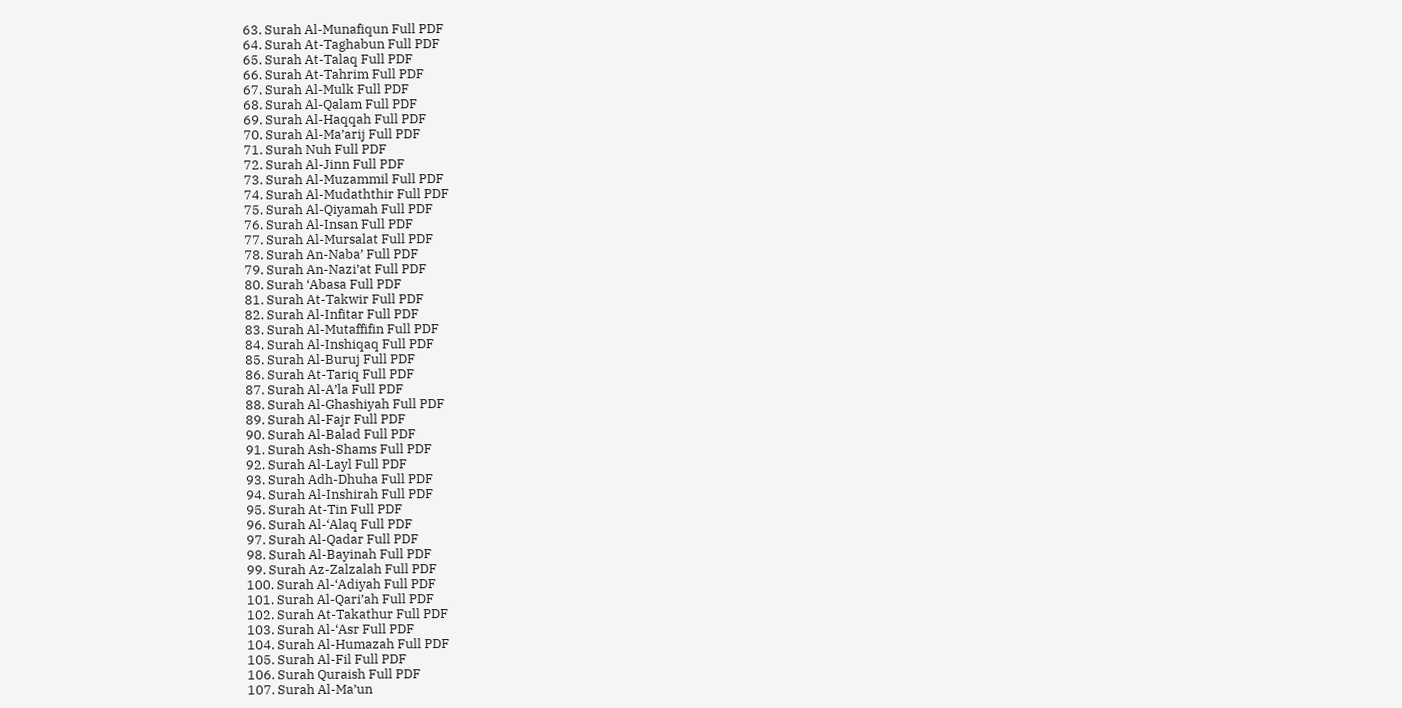63. Surah Al-Munafiqun Full PDF
64. Surah At-Taghabun Full PDF
65. Surah At-Talaq Full PDF
66. Surah At-Tahrim Full PDF
67. Surah Al-Mulk Full PDF
68. Surah Al-Qalam Full PDF
69. Surah Al-Haqqah Full PDF
70. Surah Al-Ma’arij Full PDF
71. Surah Nuh Full PDF
72. Surah Al-Jinn Full PDF
73. Surah Al-Muzammil Full PDF
74. Surah Al-Mudaththir Full PDF
75. Surah Al-Qiyamah Full PDF
76. Surah Al-Insan Full PDF
77. Surah Al-Mursalat Full PDF
78. Surah An-Naba’ Full PDF
79. Surah An-Nazi’at Full PDF
80. Surah ‘Abasa Full PDF
81. Surah At-Takwir Full PDF
82. Surah Al-Infitar Full PDF
83. Surah Al-Mutaffifin Full PDF
84. Surah Al-Inshiqaq Full PDF
85. Surah Al-Buruj Full PDF
86. Surah At-Tariq Full PDF
87. Surah Al-A’la Full PDF
88. Surah Al-Ghashiyah Full PDF
89. Surah Al-Fajr Full PDF
90. Surah Al-Balad Full PDF
91. Surah Ash-Shams Full PDF
92. Surah Al-Layl Full PDF
93. Surah Adh-Dhuha Full PDF
94. Surah Al-Inshirah Full PDF
95. Surah At-Tin Full PDF
96. Surah Al-‘Alaq Full PDF
97. Surah Al-Qadar Full PDF
98. Surah Al-Bayinah Full PDF
99. Surah Az-Zalzalah Full PDF
100. Surah Al-‘Adiyah Full PDF
101. Surah Al-Qari’ah Full PDF
102. Surah At-Takathur Full PDF
103. Surah Al-‘Asr Full PDF
104. Surah Al-Humazah Full PDF
105. Surah Al-Fil Full PDF
106. Surah Quraish Full PDF
107. Surah Al-Ma’un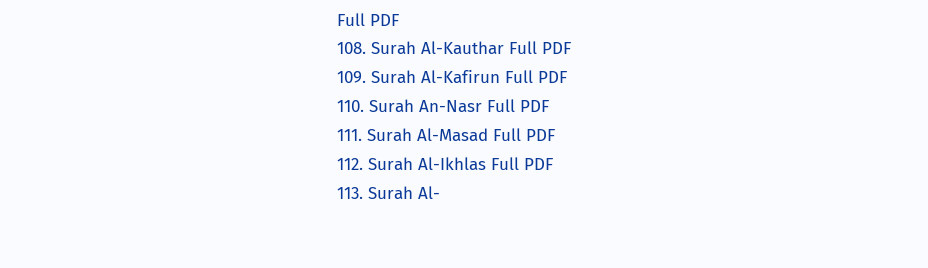Full PDF
108. Surah Al-Kauthar Full PDF
109. Surah Al-Kafirun Full PDF
110. Surah An-Nasr Full PDF
111. Surah Al-Masad Full PDF
112. Surah Al-Ikhlas Full PDF
113. Surah Al-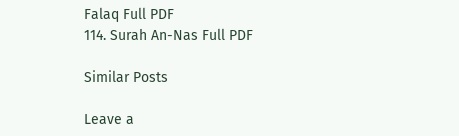Falaq Full PDF
114. Surah An-Nas Full PDF

Similar Posts

Leave a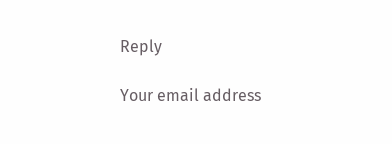Reply

Your email address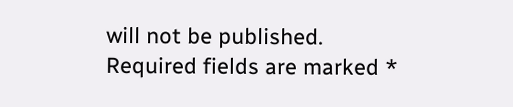will not be published. Required fields are marked *